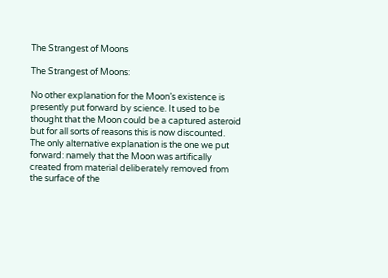The Strangest of Moons

The Strangest of Moons:

No other explanation for the Moon’s existence is presently put forward by science. It used to be thought that the Moon could be a captured asteroid but for all sorts of reasons this is now discounted. The only alternative explanation is the one we put forward: namely that the Moon was artifically created from material deliberately removed from the surface of the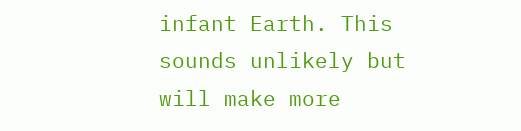infant Earth. This sounds unlikely but will make more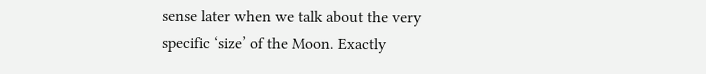sense later when we talk about the very specific ‘size’ of the Moon. Exactly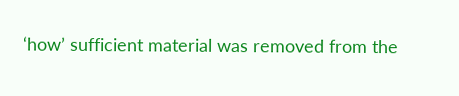‘how’ sufficient material was removed from the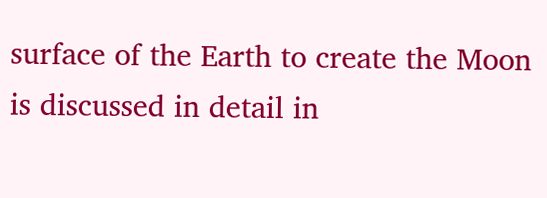surface of the Earth to create the Moon is discussed in detail in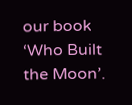our book ‘Who Built the Moon’.